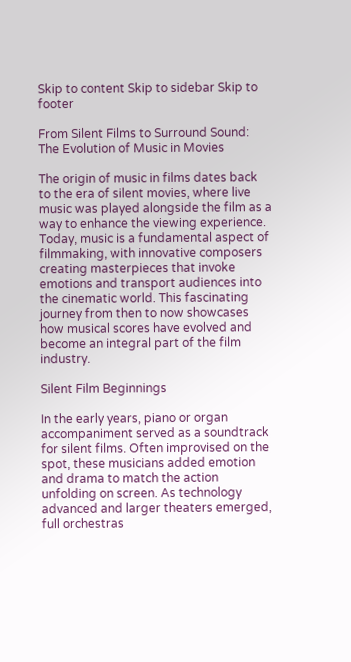Skip to content Skip to sidebar Skip to footer

From Silent Films to Surround Sound: The Evolution of Music in Movies

The origin of music in films dates back to the era of silent movies, where live music was played alongside the film as a way to enhance the viewing experience. Today, music is a fundamental aspect of filmmaking, with innovative composers creating masterpieces that invoke emotions and transport audiences into the cinematic world. This fascinating journey from then to now showcases how musical scores have evolved and become an integral part of the film industry.

Silent Film Beginnings

In the early years, piano or organ accompaniment served as a soundtrack for silent films. Often improvised on the spot, these musicians added emotion and drama to match the action unfolding on screen. As technology advanced and larger theaters emerged, full orchestras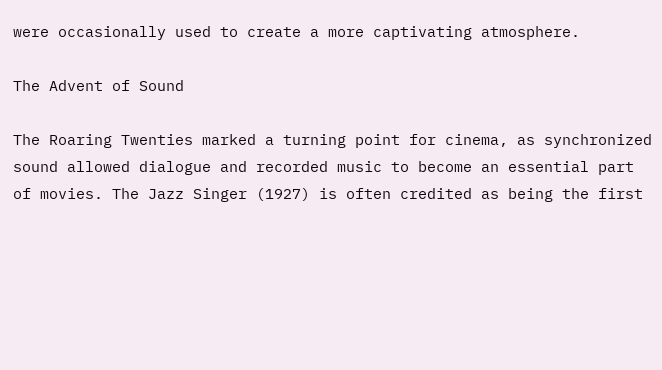were occasionally used to create a more captivating atmosphere.

The Advent of Sound

The Roaring Twenties marked a turning point for cinema, as synchronized sound allowed dialogue and recorded music to become an essential part of movies. The Jazz Singer (1927) is often credited as being the first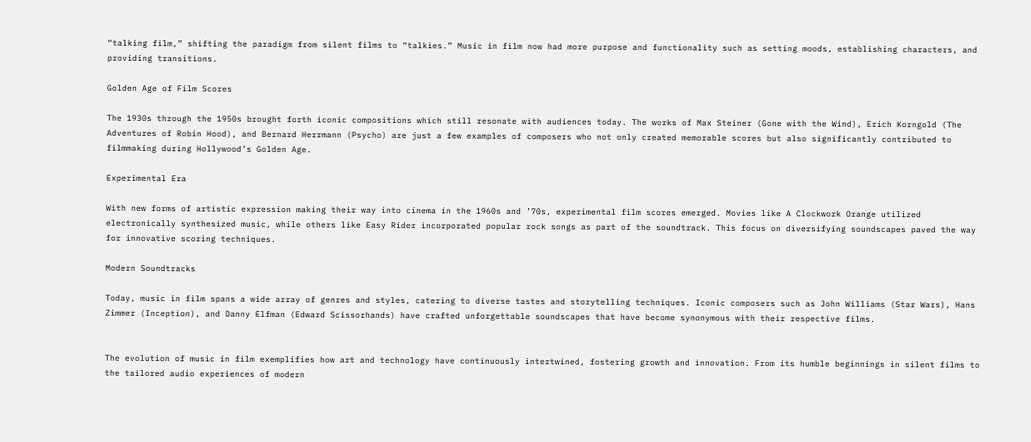“talking film,” shifting the paradigm from silent films to “talkies.” Music in film now had more purpose and functionality such as setting moods, establishing characters, and providing transitions.

Golden Age of Film Scores

The 1930s through the 1950s brought forth iconic compositions which still resonate with audiences today. The works of Max Steiner (Gone with the Wind), Erich Korngold (The Adventures of Robin Hood), and Bernard Herrmann (Psycho) are just a few examples of composers who not only created memorable scores but also significantly contributed to filmmaking during Hollywood’s Golden Age.

Experimental Era

With new forms of artistic expression making their way into cinema in the 1960s and ’70s, experimental film scores emerged. Movies like A Clockwork Orange utilized electronically synthesized music, while others like Easy Rider incorporated popular rock songs as part of the soundtrack. This focus on diversifying soundscapes paved the way for innovative scoring techniques.

Modern Soundtracks

Today, music in film spans a wide array of genres and styles, catering to diverse tastes and storytelling techniques. Iconic composers such as John Williams (Star Wars), Hans Zimmer (Inception), and Danny Elfman (Edward Scissorhands) have crafted unforgettable soundscapes that have become synonymous with their respective films.


The evolution of music in film exemplifies how art and technology have continuously intertwined, fostering growth and innovation. From its humble beginnings in silent films to the tailored audio experiences of modern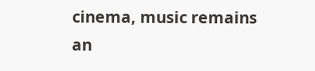cinema, music remains an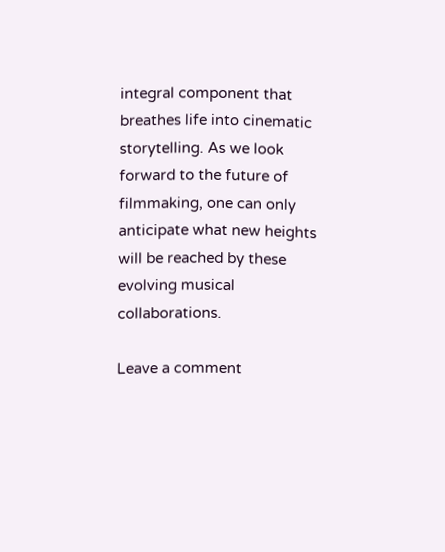integral component that breathes life into cinematic storytelling. As we look forward to the future of filmmaking, one can only anticipate what new heights will be reached by these evolving musical collaborations.

Leave a comment